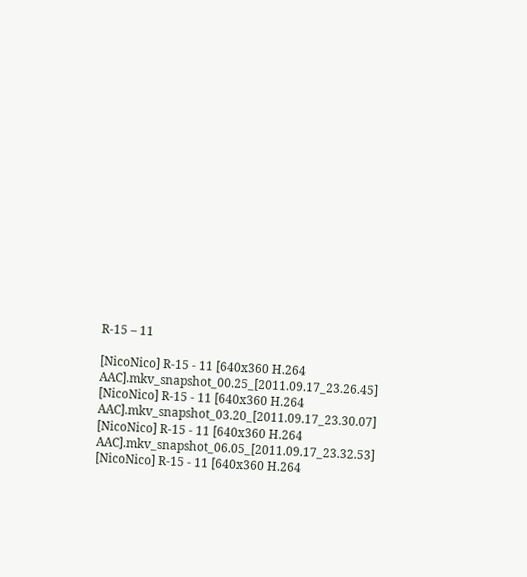R-15 – 11

[NicoNico] R-15 - 11 [640x360 H.264 AAC].mkv_snapshot_00.25_[2011.09.17_23.26.45] [NicoNico] R-15 - 11 [640x360 H.264 AAC].mkv_snapshot_03.20_[2011.09.17_23.30.07] [NicoNico] R-15 - 11 [640x360 H.264 AAC].mkv_snapshot_06.05_[2011.09.17_23.32.53]
[NicoNico] R-15 - 11 [640x360 H.264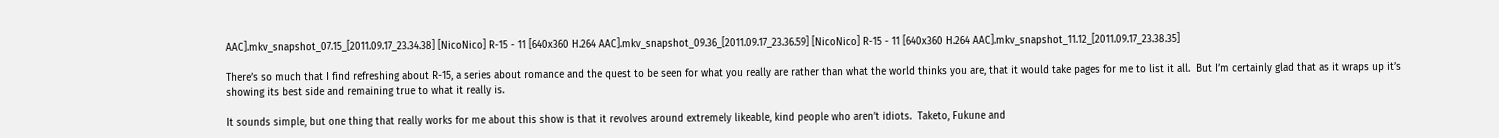AAC].mkv_snapshot_07.15_[2011.09.17_23.34.38] [NicoNico] R-15 - 11 [640x360 H.264 AAC].mkv_snapshot_09.36_[2011.09.17_23.36.59] [NicoNico] R-15 - 11 [640x360 H.264 AAC].mkv_snapshot_11.12_[2011.09.17_23.38.35]

There’s so much that I find refreshing about R-15, a series about romance and the quest to be seen for what you really are rather than what the world thinks you are, that it would take pages for me to list it all.  But I’m certainly glad that as it wraps up it’s showing its best side and remaining true to what it really is.

It sounds simple, but one thing that really works for me about this show is that it revolves around extremely likeable, kind people who aren’t idiots.  Taketo, Fukune and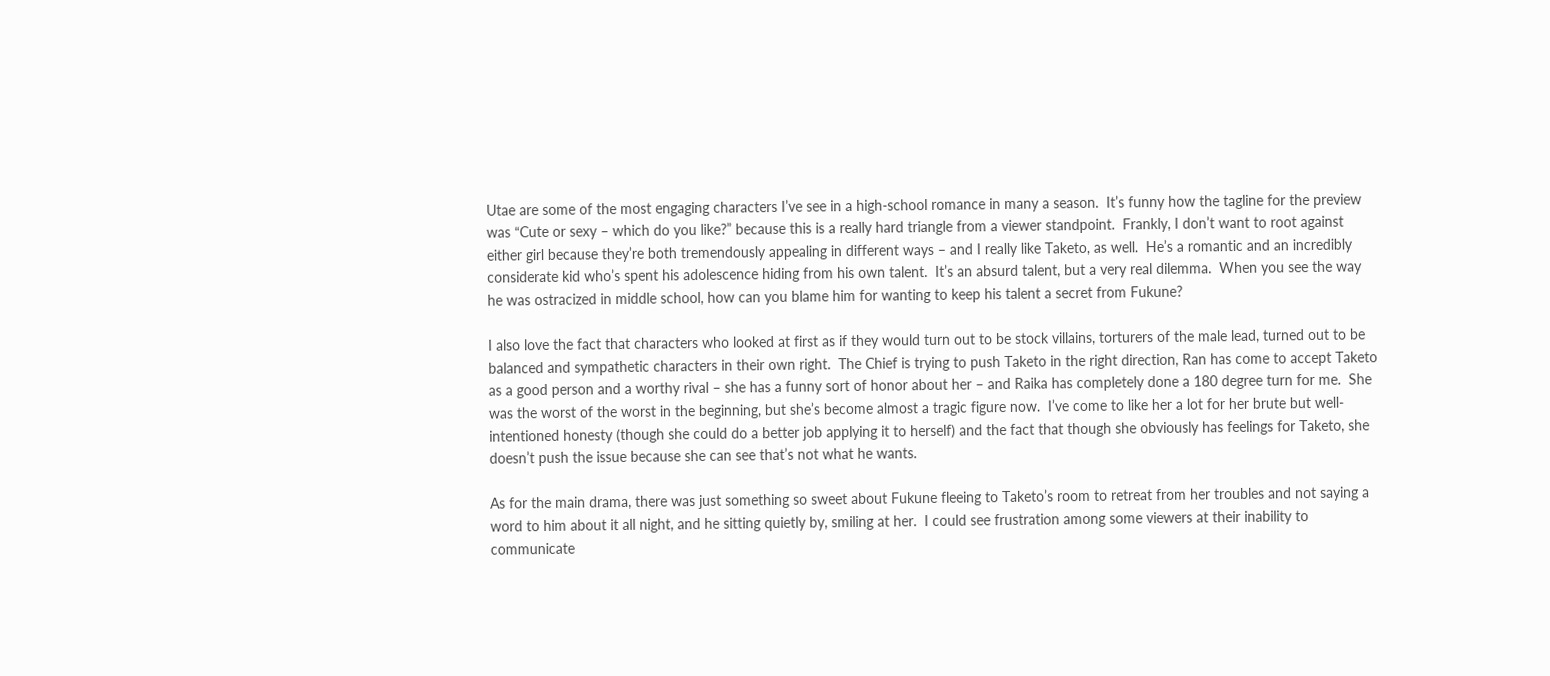Utae are some of the most engaging characters I’ve see in a high-school romance in many a season.  It’s funny how the tagline for the preview was “Cute or sexy – which do you like?” because this is a really hard triangle from a viewer standpoint.  Frankly, I don’t want to root against either girl because they’re both tremendously appealing in different ways – and I really like Taketo, as well.  He’s a romantic and an incredibly considerate kid who’s spent his adolescence hiding from his own talent.  It’s an absurd talent, but a very real dilemma.  When you see the way he was ostracized in middle school, how can you blame him for wanting to keep his talent a secret from Fukune?

I also love the fact that characters who looked at first as if they would turn out to be stock villains, torturers of the male lead, turned out to be balanced and sympathetic characters in their own right.  The Chief is trying to push Taketo in the right direction, Ran has come to accept Taketo as a good person and a worthy rival – she has a funny sort of honor about her – and Raika has completely done a 180 degree turn for me.  She was the worst of the worst in the beginning, but she’s become almost a tragic figure now.  I’ve come to like her a lot for her brute but well-intentioned honesty (though she could do a better job applying it to herself) and the fact that though she obviously has feelings for Taketo, she doesn’t push the issue because she can see that’s not what he wants.

As for the main drama, there was just something so sweet about Fukune fleeing to Taketo’s room to retreat from her troubles and not saying a word to him about it all night, and he sitting quietly by, smiling at her.  I could see frustration among some viewers at their inability to communicate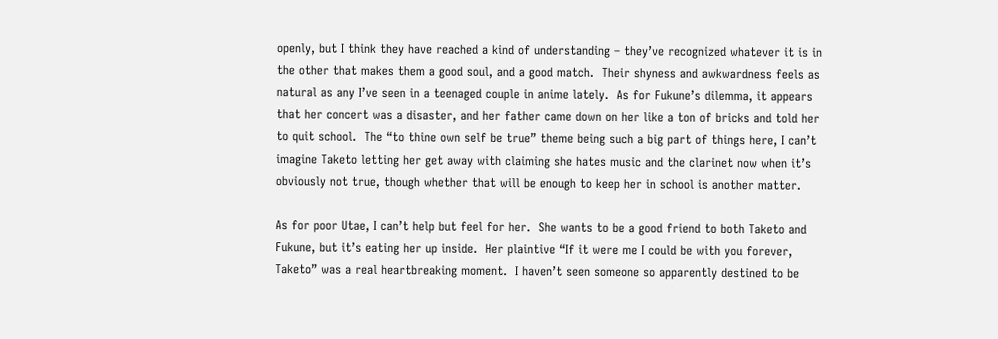openly, but I think they have reached a kind of understanding – they’ve recognized whatever it is in the other that makes them a good soul, and a good match.  Their shyness and awkwardness feels as natural as any I’ve seen in a teenaged couple in anime lately.  As for Fukune’s dilemma, it appears that her concert was a disaster, and her father came down on her like a ton of bricks and told her to quit school.  The “to thine own self be true” theme being such a big part of things here, I can’t imagine Taketo letting her get away with claiming she hates music and the clarinet now when it’s obviously not true, though whether that will be enough to keep her in school is another matter.

As for poor Utae, I can’t help but feel for her.  She wants to be a good friend to both Taketo and Fukune, but it’s eating her up inside.  Her plaintive “If it were me I could be with you forever, Taketo” was a real heartbreaking moment.  I haven’t seen someone so apparently destined to be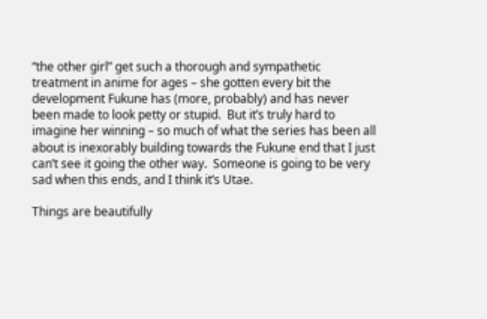“the other girl” get such a thorough and sympathetic treatment in anime for ages – she gotten every bit the development Fukune has (more, probably) and has never been made to look petty or stupid.  But it’s truly hard to imagine her winning – so much of what the series has been all about is inexorably building towards the Fukune end that I just can’t see it going the other way.  Someone is going to be very sad when this ends, and I think it’s Utae.

Things are beautifully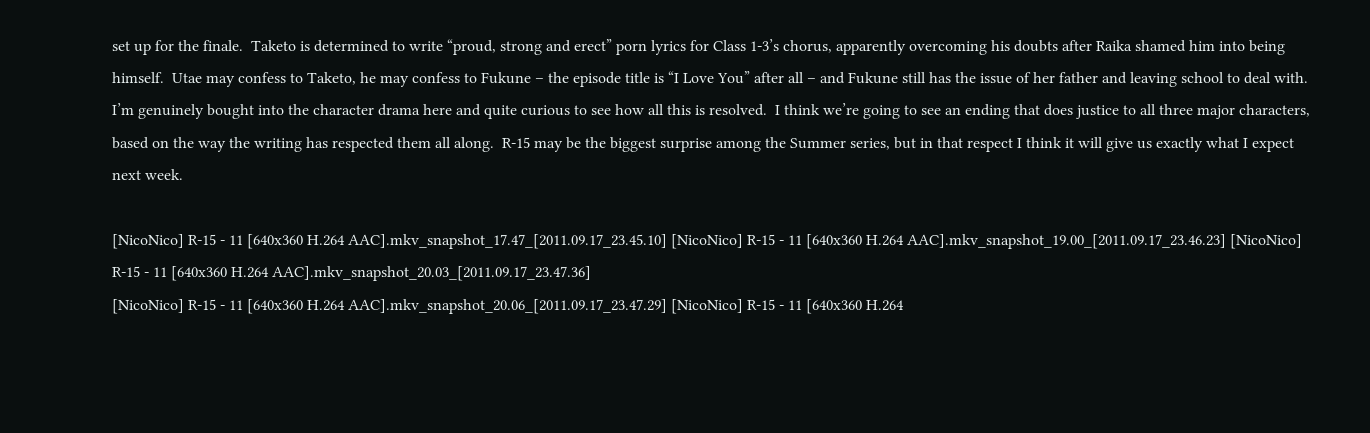set up for the finale.  Taketo is determined to write “proud, strong and erect” porn lyrics for Class 1-3’s chorus, apparently overcoming his doubts after Raika shamed him into being himself.  Utae may confess to Taketo, he may confess to Fukune – the episode title is “I Love You” after all – and Fukune still has the issue of her father and leaving school to deal with.  I’m genuinely bought into the character drama here and quite curious to see how all this is resolved.  I think we’re going to see an ending that does justice to all three major characters, based on the way the writing has respected them all along.  R-15 may be the biggest surprise among the Summer series, but in that respect I think it will give us exactly what I expect next week.

[NicoNico] R-15 - 11 [640x360 H.264 AAC].mkv_snapshot_17.47_[2011.09.17_23.45.10] [NicoNico] R-15 - 11 [640x360 H.264 AAC].mkv_snapshot_19.00_[2011.09.17_23.46.23] [NicoNico] R-15 - 11 [640x360 H.264 AAC].mkv_snapshot_20.03_[2011.09.17_23.47.36]
[NicoNico] R-15 - 11 [640x360 H.264 AAC].mkv_snapshot_20.06_[2011.09.17_23.47.29] [NicoNico] R-15 - 11 [640x360 H.264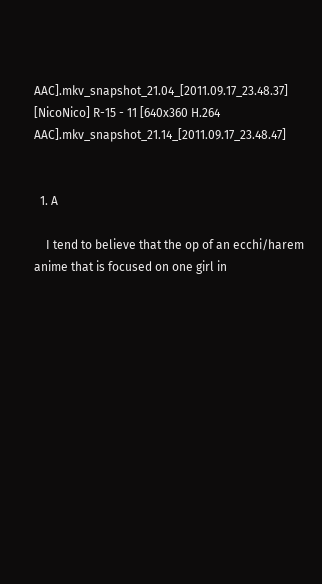AAC].mkv_snapshot_21.04_[2011.09.17_23.48.37] [NicoNico] R-15 - 11 [640x360 H.264 AAC].mkv_snapshot_21.14_[2011.09.17_23.48.47]


  1. A

    I tend to believe that the op of an ecchi/harem anime that is focused on one girl in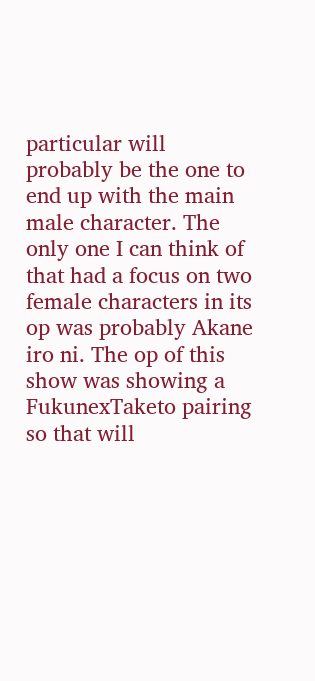particular will probably be the one to end up with the main male character. The only one I can think of that had a focus on two female characters in its op was probably Akane iro ni. The op of this show was showing a FukunexTaketo pairing so that will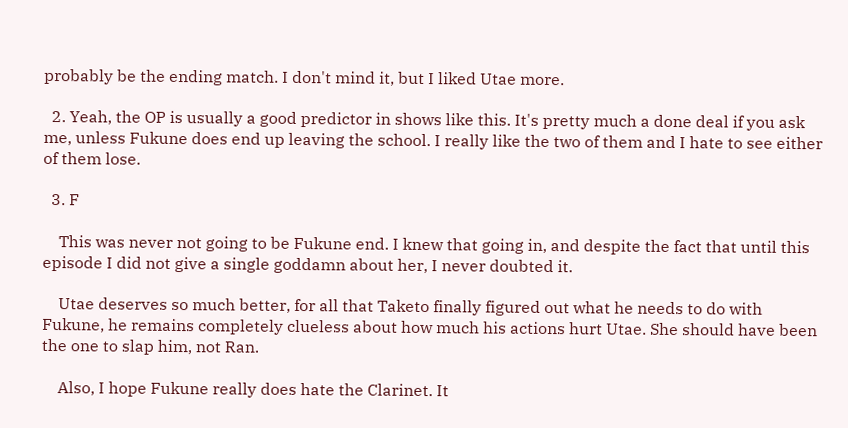probably be the ending match. I don't mind it, but I liked Utae more.

  2. Yeah, the OP is usually a good predictor in shows like this. It's pretty much a done deal if you ask me, unless Fukune does end up leaving the school. I really like the two of them and I hate to see either of them lose.

  3. F

    This was never not going to be Fukune end. I knew that going in, and despite the fact that until this episode I did not give a single goddamn about her, I never doubted it.

    Utae deserves so much better, for all that Taketo finally figured out what he needs to do with Fukune, he remains completely clueless about how much his actions hurt Utae. She should have been the one to slap him, not Ran.

    Also, I hope Fukune really does hate the Clarinet. It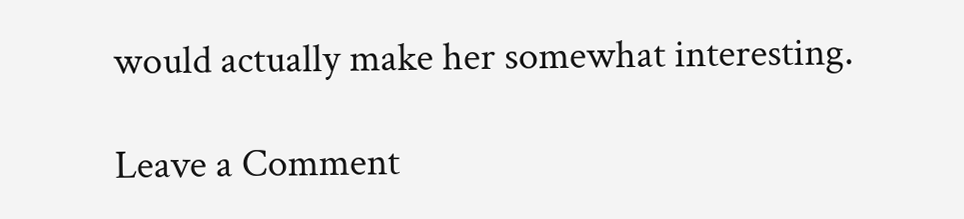would actually make her somewhat interesting.

Leave a Comment